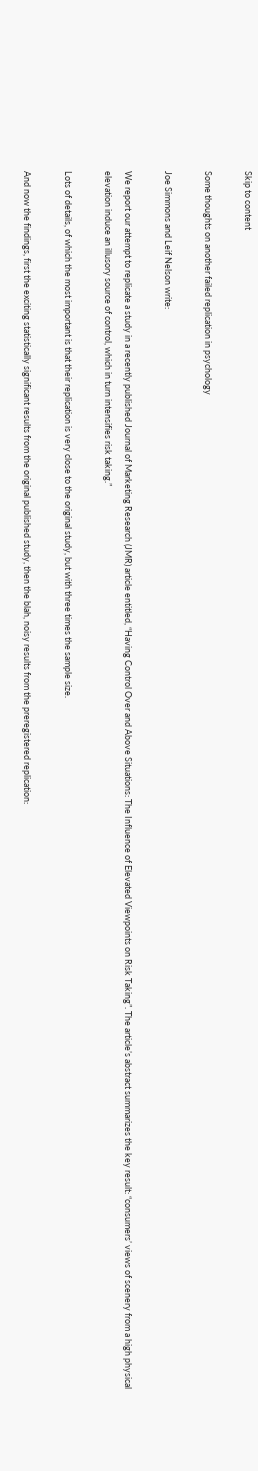Skip to content

Some thoughts on another failed replication in psychology

Joe Simmons and Leif Nelson write:

We report our attempt to replicate a study in a recently published Journal of Marketing Research (JMR) article entitled, “Having Control Over and Above Situations: The Influence of Elevated Viewpoints on Risk Taking”. The article’s abstract summarizes the key result: “consumers’ views of scenery from a high physical elevation induce an illusory source of control, which in turn intensifies risk taking.”

Lots of details, of which the most important is that their replication is very close to the original study, but with three times the sample size.

And now the findings, first the exciting statistically significant results from the original published study, then the blah, noisy results from the preregistered replication: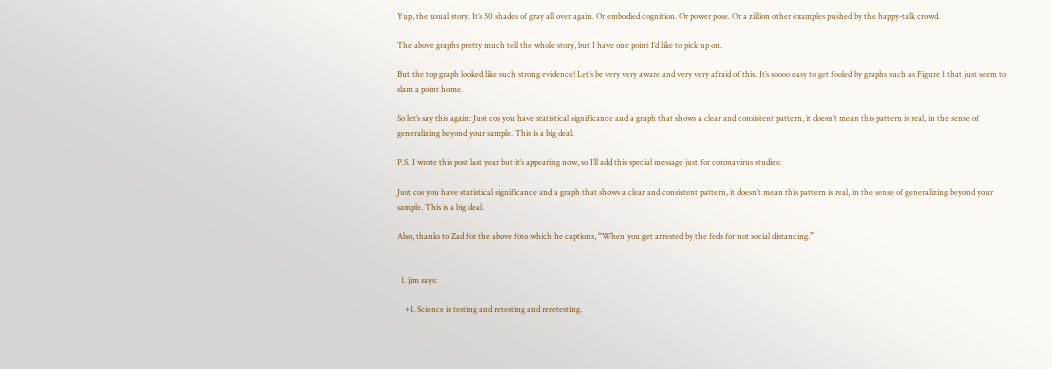Yup, the usual story. It’s 50 shades of gray all over again. Or embodied cognition. Or power pose. Or a zillion other examples pushed by the happy-talk crowd.

The above graphs pretty much tell the whole story, but I have one point I’d like to pick up on.

But the top graph looked like such strong evidence! Let’s be very very aware and very very afraid of this. It’s soooo easy to get fooled by graphs such as Figure 1 that just seem to slam a point home.

So let’s say this again: Just cos you have statistical significance and a graph that shows a clear and consistent pattern, it doesn’t mean this pattern is real, in the sense of generalizing beyond your sample. This is a big deal.

P.S. I wrote this post last year but it’s appearing now, so I’ll add this special message just for coronavirus studies:

Just cos you have statistical significance and a graph that shows a clear and consistent pattern, it doesn’t mean this pattern is real, in the sense of generalizing beyond your sample. This is a big deal.

Also, thanks to Zad for the above foto which he captions, “When you get arrested by the feds for not social distancing.”


  1. jim says:

    +1. Science is testing and retesting and reretesting.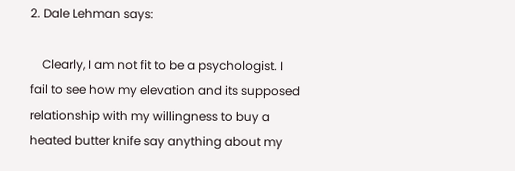2. Dale Lehman says:

    Clearly, I am not fit to be a psychologist. I fail to see how my elevation and its supposed relationship with my willingness to buy a heated butter knife say anything about my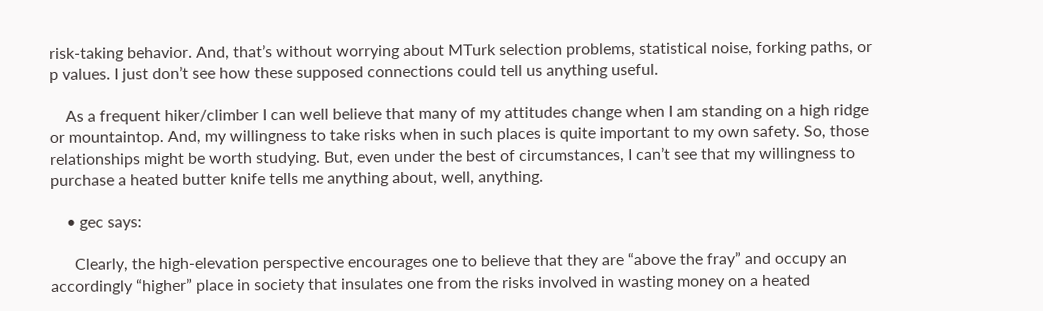risk-taking behavior. And, that’s without worrying about MTurk selection problems, statistical noise, forking paths, or p values. I just don’t see how these supposed connections could tell us anything useful.

    As a frequent hiker/climber I can well believe that many of my attitudes change when I am standing on a high ridge or mountaintop. And, my willingness to take risks when in such places is quite important to my own safety. So, those relationships might be worth studying. But, even under the best of circumstances, I can’t see that my willingness to purchase a heated butter knife tells me anything about, well, anything.

    • gec says:

      Clearly, the high-elevation perspective encourages one to believe that they are “above the fray” and occupy an accordingly “higher” place in society that insulates one from the risks involved in wasting money on a heated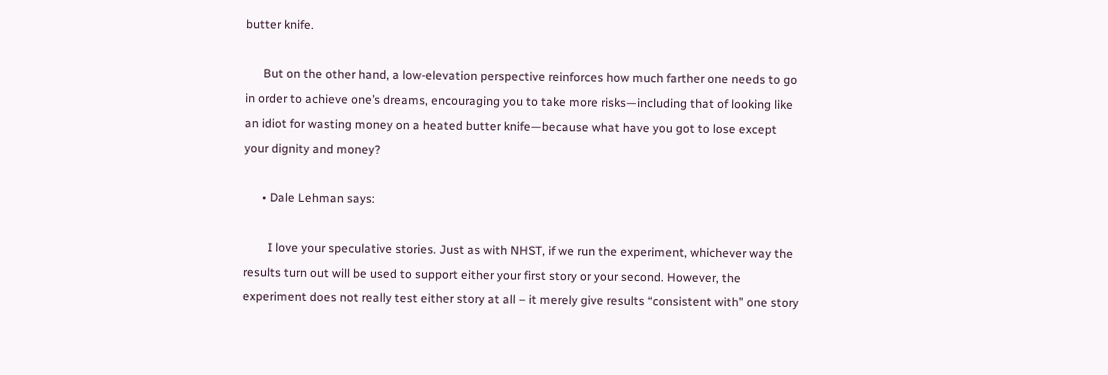butter knife.

      But on the other hand, a low-elevation perspective reinforces how much farther one needs to go in order to achieve one’s dreams, encouraging you to take more risks—including that of looking like an idiot for wasting money on a heated butter knife—because what have you got to lose except your dignity and money?

      • Dale Lehman says:

        I love your speculative stories. Just as with NHST, if we run the experiment, whichever way the results turn out will be used to support either your first story or your second. However, the experiment does not really test either story at all – it merely give results “consistent with” one story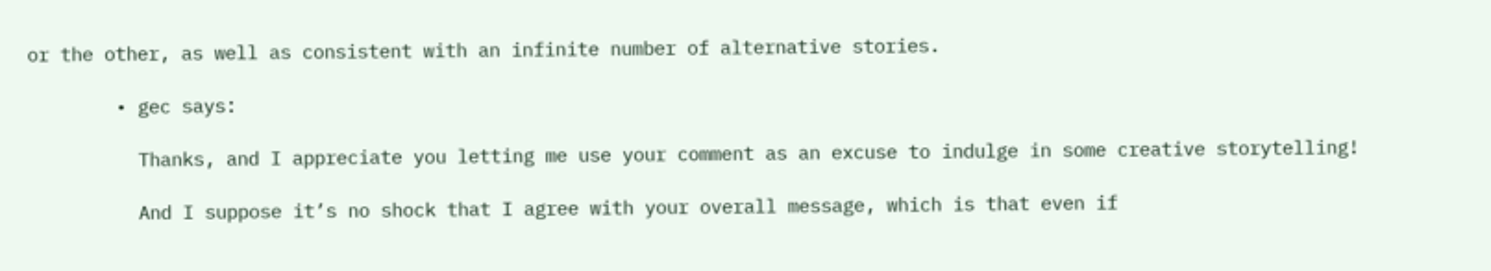or the other, as well as consistent with an infinite number of alternative stories.

        • gec says:

          Thanks, and I appreciate you letting me use your comment as an excuse to indulge in some creative storytelling!

          And I suppose it’s no shock that I agree with your overall message, which is that even if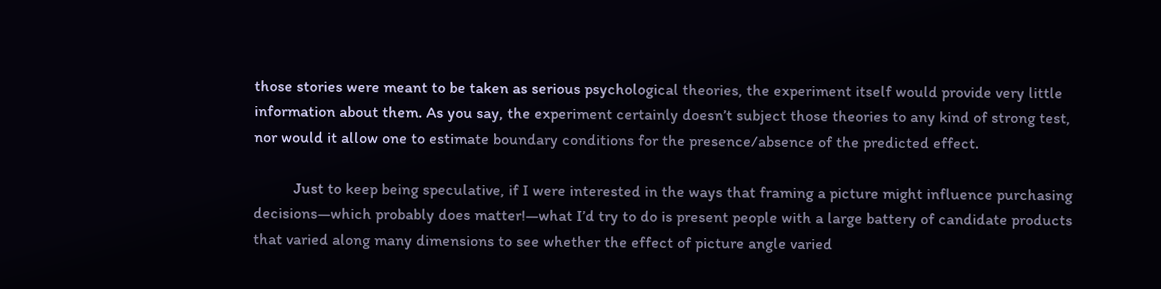those stories were meant to be taken as serious psychological theories, the experiment itself would provide very little information about them. As you say, the experiment certainly doesn’t subject those theories to any kind of strong test, nor would it allow one to estimate boundary conditions for the presence/absence of the predicted effect.

          Just to keep being speculative, if I were interested in the ways that framing a picture might influence purchasing decisions—which probably does matter!—what I’d try to do is present people with a large battery of candidate products that varied along many dimensions to see whether the effect of picture angle varied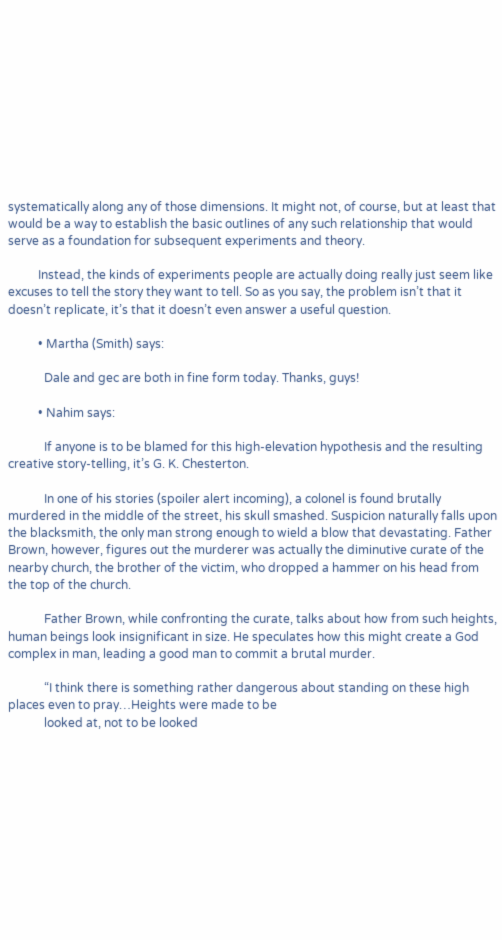systematically along any of those dimensions. It might not, of course, but at least that would be a way to establish the basic outlines of any such relationship that would serve as a foundation for subsequent experiments and theory.

          Instead, the kinds of experiments people are actually doing really just seem like excuses to tell the story they want to tell. So as you say, the problem isn’t that it doesn’t replicate, it’s that it doesn’t even answer a useful question.

          • Martha (Smith) says:

            Dale and gec are both in fine form today. Thanks, guys!

          • Nahim says:

            If anyone is to be blamed for this high-elevation hypothesis and the resulting creative story-telling, it’s G. K. Chesterton.

            In one of his stories (spoiler alert incoming), a colonel is found brutally murdered in the middle of the street, his skull smashed. Suspicion naturally falls upon the blacksmith, the only man strong enough to wield a blow that devastating. Father Brown, however, figures out the murderer was actually the diminutive curate of the nearby church, the brother of the victim, who dropped a hammer on his head from the top of the church.

            Father Brown, while confronting the curate, talks about how from such heights, human beings look insignificant in size. He speculates how this might create a God complex in man, leading a good man to commit a brutal murder.

            “I think there is something rather dangerous about standing on these high places even to pray…Heights were made to be
            looked at, not to be looked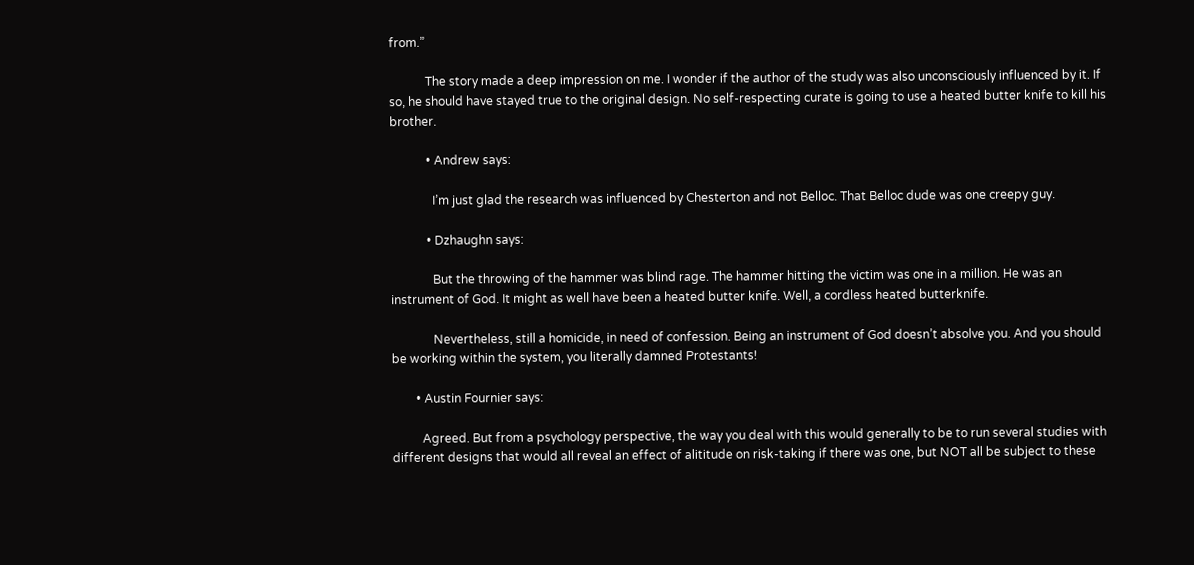from.”

            The story made a deep impression on me. I wonder if the author of the study was also unconsciously influenced by it. If so, he should have stayed true to the original design. No self-respecting curate is going to use a heated butter knife to kill his brother.

            • Andrew says:

              I’m just glad the research was influenced by Chesterton and not Belloc. That Belloc dude was one creepy guy.

            • Dzhaughn says:

              But the throwing of the hammer was blind rage. The hammer hitting the victim was one in a million. He was an instrument of God. It might as well have been a heated butter knife. Well, a cordless heated butterknife.

              Nevertheless, still a homicide, in need of confession. Being an instrument of God doesn’t absolve you. And you should be working within the system, you literally damned Protestants!

        • Austin Fournier says:

          Agreed. But from a psychology perspective, the way you deal with this would generally to be to run several studies with different designs that would all reveal an effect of alititude on risk-taking if there was one, but NOT all be subject to these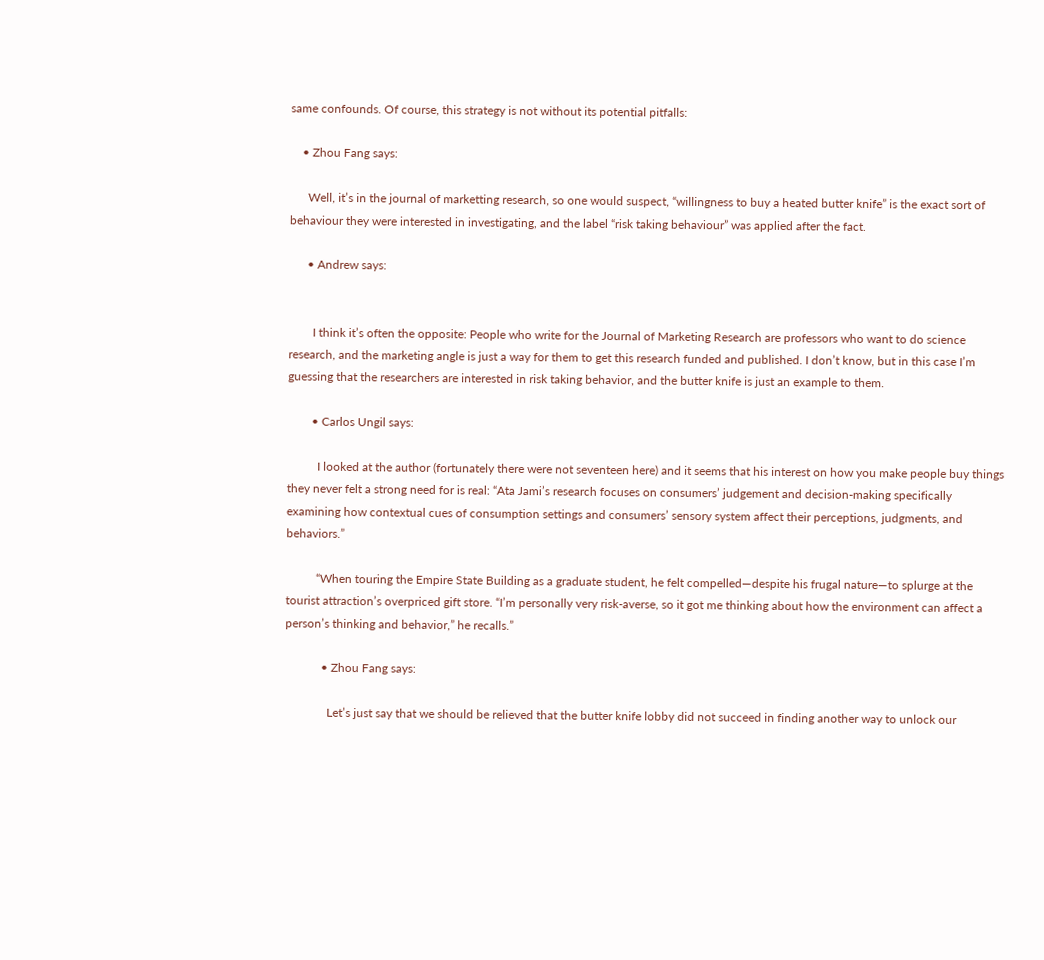same confounds. Of course, this strategy is not without its potential pitfalls:

    • Zhou Fang says:

      Well, it’s in the journal of marketting research, so one would suspect, “willingness to buy a heated butter knife” is the exact sort of behaviour they were interested in investigating, and the label “risk taking behaviour” was applied after the fact.

      • Andrew says:


        I think it’s often the opposite: People who write for the Journal of Marketing Research are professors who want to do science research, and the marketing angle is just a way for them to get this research funded and published. I don’t know, but in this case I’m guessing that the researchers are interested in risk taking behavior, and the butter knife is just an example to them.

        • Carlos Ungil says:

          I looked at the author (fortunately there were not seventeen here) and it seems that his interest on how you make people buy things they never felt a strong need for is real: “Ata Jami’s research focuses on consumers’ judgement and decision-making specifically examining how contextual cues of consumption settings and consumers’ sensory system affect their perceptions, judgments, and behaviors.”

          “When touring the Empire State Building as a graduate student, he felt compelled—despite his frugal nature—to splurge at the tourist attraction’s overpriced gift store. “I’m personally very risk-averse, so it got me thinking about how the environment can affect a person’s thinking and behavior,” he recalls.”

            • Zhou Fang says:

              Let’s just say that we should be relieved that the butter knife lobby did not succeed in finding another way to unlock our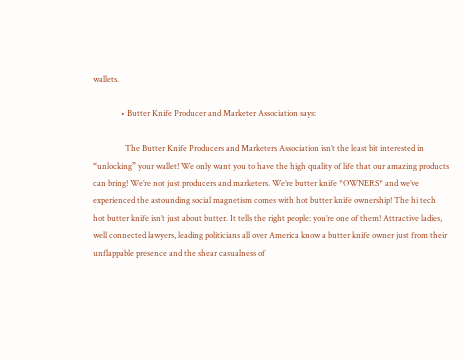wallets.

              • Butter Knife Producer and Marketer Association says:

                The Butter Knife Producers and Marketers Association isn’t the least bit interested in “unlocking” your wallet! We only want you to have the high quality of life that our amazing products can bring! We’re not just producers and marketers. We’re butter knife *OWNERS* and we’ve experienced the astounding social magnetism comes with hot butter knife ownership! The hi tech hot butter knife isn’t just about butter. It tells the right people: you’re one of them! Attractive ladies, well connected lawyers, leading politicians all over America know a butter knife owner just from their unflappable presence and the shear casualness of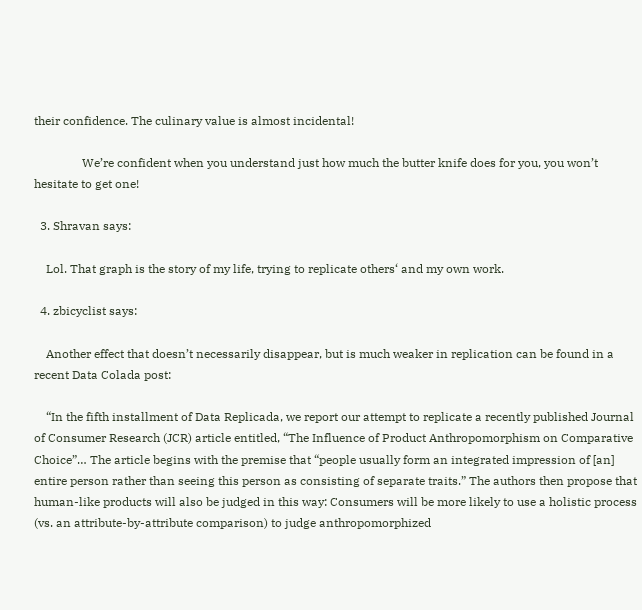their confidence. The culinary value is almost incidental!

                We’re confident when you understand just how much the butter knife does for you, you won’t hesitate to get one!

  3. Shravan says:

    Lol. That graph is the story of my life, trying to replicate others‘ and my own work.

  4. zbicyclist says:

    Another effect that doesn’t necessarily disappear, but is much weaker in replication can be found in a recent Data Colada post:

    “In the fifth installment of Data Replicada, we report our attempt to replicate a recently published Journal of Consumer Research (JCR) article entitled, “The Influence of Product Anthropomorphism on Comparative Choice”… The article begins with the premise that “people usually form an integrated impression of [an] entire person rather than seeing this person as consisting of separate traits.” The authors then propose that human-like products will also be judged in this way: Consumers will be more likely to use a holistic process (vs. an attribute-by-attribute comparison) to judge anthropomorphized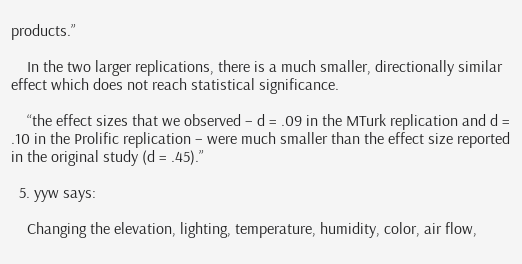products.”

    In the two larger replications, there is a much smaller, directionally similar effect which does not reach statistical significance.

    “the effect sizes that we observed – d = .09 in the MTurk replication and d = .10 in the Prolific replication – were much smaller than the effect size reported in the original study (d = .45).”

  5. yyw says:

    Changing the elevation, lighting, temperature, humidity, color, air flow,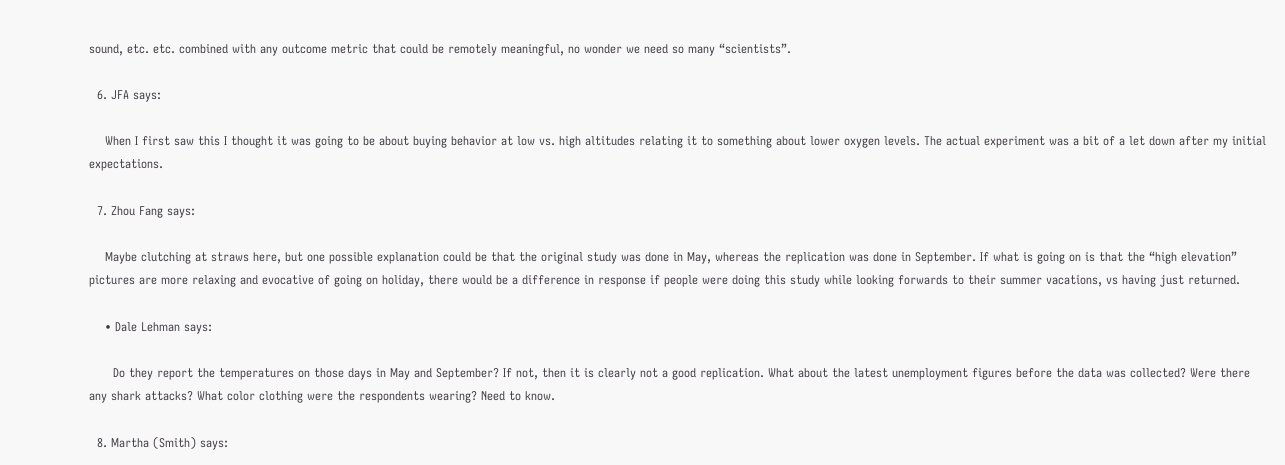sound, etc. etc. combined with any outcome metric that could be remotely meaningful, no wonder we need so many “scientists”.

  6. JFA says:

    When I first saw this I thought it was going to be about buying behavior at low vs. high altitudes relating it to something about lower oxygen levels. The actual experiment was a bit of a let down after my initial expectations.

  7. Zhou Fang says:

    Maybe clutching at straws here, but one possible explanation could be that the original study was done in May, whereas the replication was done in September. If what is going on is that the “high elevation” pictures are more relaxing and evocative of going on holiday, there would be a difference in response if people were doing this study while looking forwards to their summer vacations, vs having just returned.

    • Dale Lehman says:

      Do they report the temperatures on those days in May and September? If not, then it is clearly not a good replication. What about the latest unemployment figures before the data was collected? Were there any shark attacks? What color clothing were the respondents wearing? Need to know.

  8. Martha (Smith) says: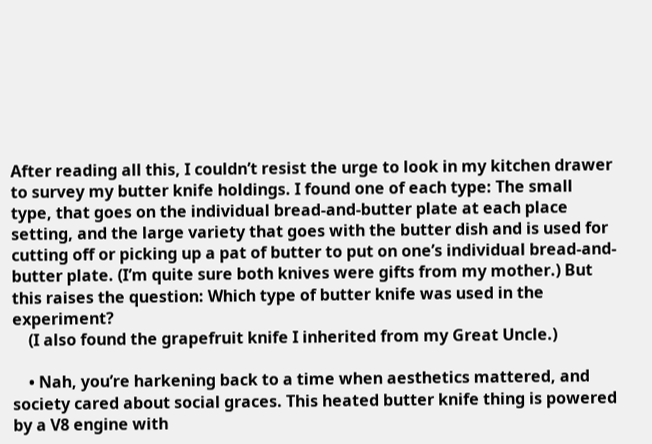After reading all this, I couldn’t resist the urge to look in my kitchen drawer to survey my butter knife holdings. I found one of each type: The small type, that goes on the individual bread-and-butter plate at each place setting, and the large variety that goes with the butter dish and is used for cutting off or picking up a pat of butter to put on one’s individual bread-and-butter plate. (I’m quite sure both knives were gifts from my mother.) But this raises the question: Which type of butter knife was used in the experiment?
    (I also found the grapefruit knife I inherited from my Great Uncle.)

    • Nah, you’re harkening back to a time when aesthetics mattered, and society cared about social graces. This heated butter knife thing is powered by a V8 engine with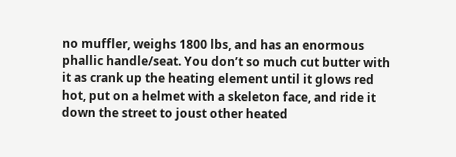no muffler, weighs 1800 lbs, and has an enormous phallic handle/seat. You don’t so much cut butter with it as crank up the heating element until it glows red hot, put on a helmet with a skeleton face, and ride it down the street to joust other heated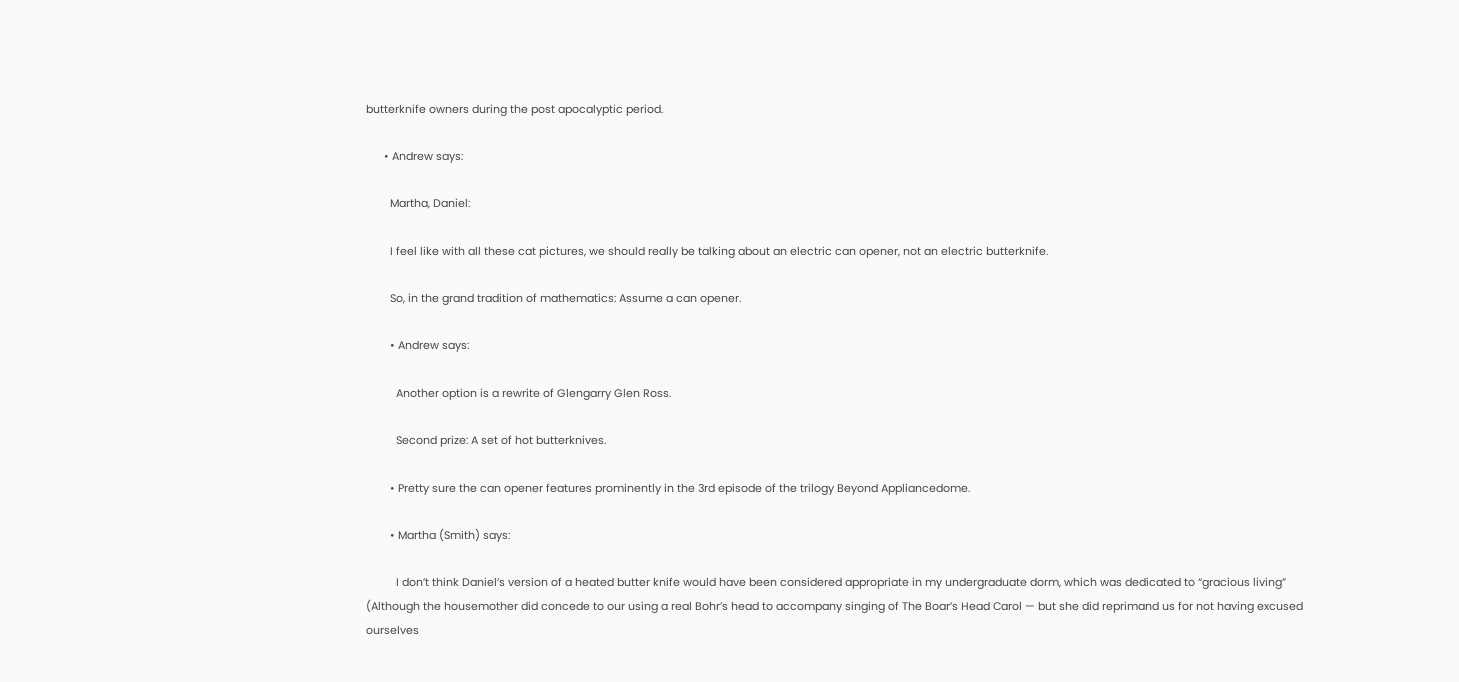butterknife owners during the post apocalyptic period.

      • Andrew says:

        Martha, Daniel:

        I feel like with all these cat pictures, we should really be talking about an electric can opener, not an electric butterknife.

        So, in the grand tradition of mathematics: Assume a can opener.

        • Andrew says:

          Another option is a rewrite of Glengarry Glen Ross.

          Second prize: A set of hot butterknives.

        • Pretty sure the can opener features prominently in the 3rd episode of the trilogy Beyond Appliancedome.

        • Martha (Smith) says:

          I don’t think Daniel’s version of a heated butter knife would have been considered appropriate in my undergraduate dorm, which was dedicated to “gracious living” (Although the housemother did concede to our using a real Bohr’s head to accompany singing of The Boar’s Head Carol — but she did reprimand us for not having excused ourselves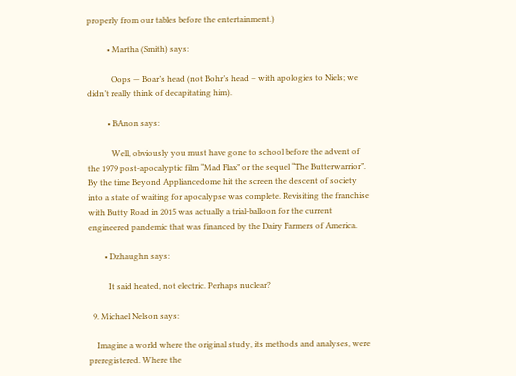properly from our tables before the entertainment.)

          • Martha (Smith) says:

            Oops — Boar’s head (not Bohr’s head – with apologies to Niels; we didn’t really think of decapitating him).

          • BAnon says:

            Well, obviously you must have gone to school before the advent of the 1979 post-apocalyptic film “Mad Flax” or the sequel “The Butterwarrior”. By the time Beyond Appliancedome hit the screen the descent of society into a state of waiting for apocalypse was complete. Revisiting the franchise with Butty Road in 2015 was actually a trial-balloon for the current engineered pandemic that was financed by the Dairy Farmers of America.

        • Dzhaughn says:

          It said heated, not electric. Perhaps nuclear?

  9. Michael Nelson says:

    Imagine a world where the original study, its methods and analyses, were preregistered. Where the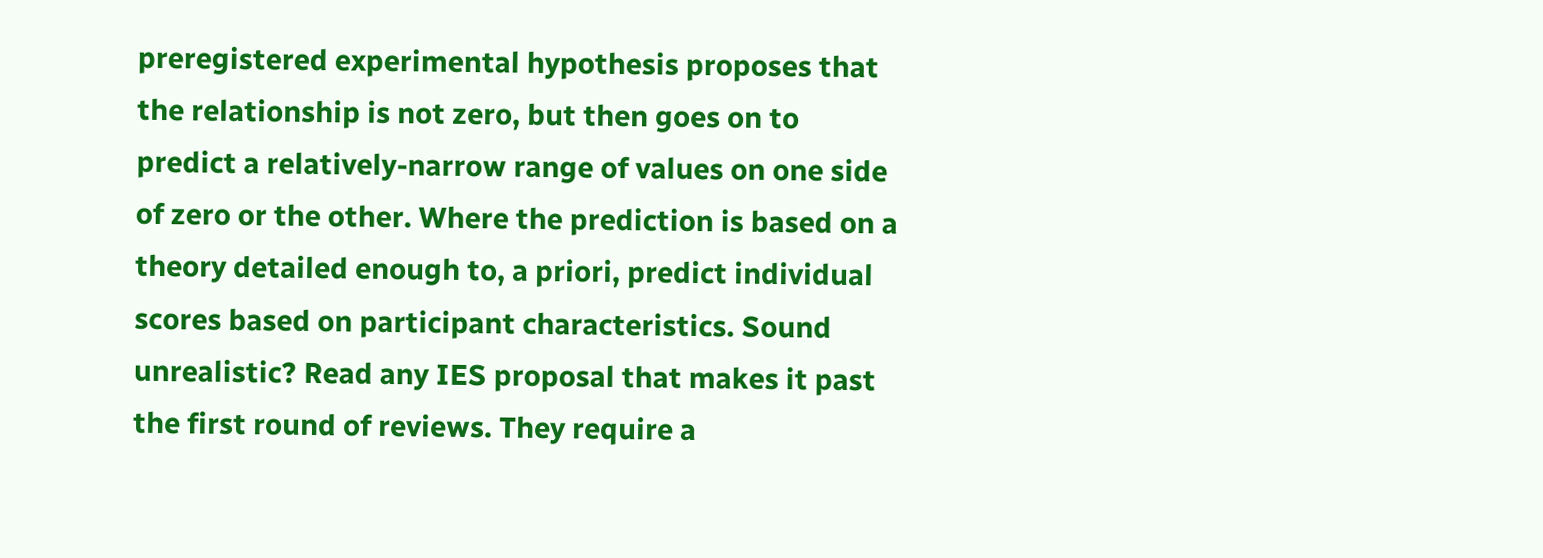preregistered experimental hypothesis proposes that the relationship is not zero, but then goes on to predict a relatively-narrow range of values on one side of zero or the other. Where the prediction is based on a theory detailed enough to, a priori, predict individual scores based on participant characteristics. Sound unrealistic? Read any IES proposal that makes it past the first round of reviews. They require a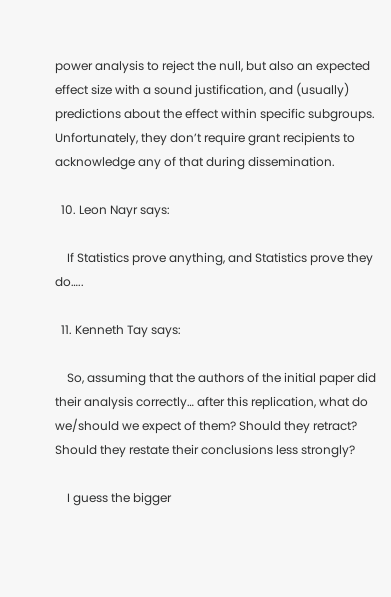power analysis to reject the null, but also an expected effect size with a sound justification, and (usually) predictions about the effect within specific subgroups. Unfortunately, they don’t require grant recipients to acknowledge any of that during dissemination.

  10. Leon Nayr says:

    If Statistics prove anything, and Statistics prove they do…..

  11. Kenneth Tay says:

    So, assuming that the authors of the initial paper did their analysis correctly… after this replication, what do we/should we expect of them? Should they retract? Should they restate their conclusions less strongly?

    I guess the bigger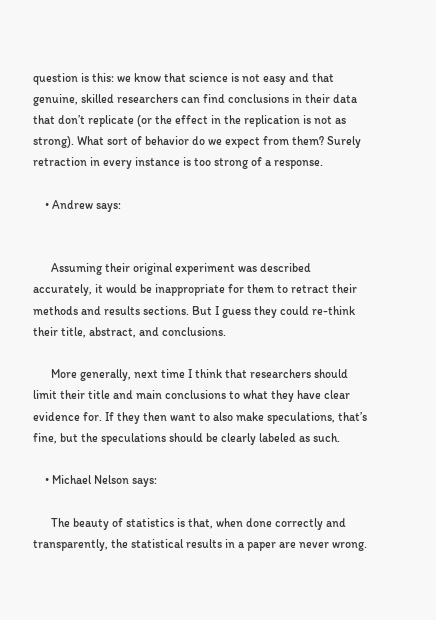question is this: we know that science is not easy and that genuine, skilled researchers can find conclusions in their data that don’t replicate (or the effect in the replication is not as strong). What sort of behavior do we expect from them? Surely retraction in every instance is too strong of a response.

    • Andrew says:


      Assuming their original experiment was described accurately, it would be inappropriate for them to retract their methods and results sections. But I guess they could re-think their title, abstract, and conclusions.

      More generally, next time I think that researchers should limit their title and main conclusions to what they have clear evidence for. If they then want to also make speculations, that’s fine, but the speculations should be clearly labeled as such.

    • Michael Nelson says:

      The beauty of statistics is that, when done correctly and transparently, the statistical results in a paper are never wrong.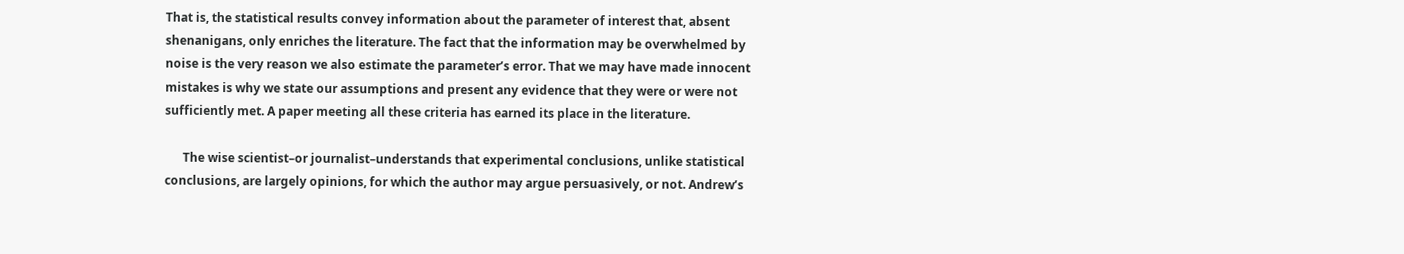That is, the statistical results convey information about the parameter of interest that, absent shenanigans, only enriches the literature. The fact that the information may be overwhelmed by noise is the very reason we also estimate the parameter’s error. That we may have made innocent mistakes is why we state our assumptions and present any evidence that they were or were not sufficiently met. A paper meeting all these criteria has earned its place in the literature.

      The wise scientist–or journalist–understands that experimental conclusions, unlike statistical conclusions, are largely opinions, for which the author may argue persuasively, or not. Andrew’s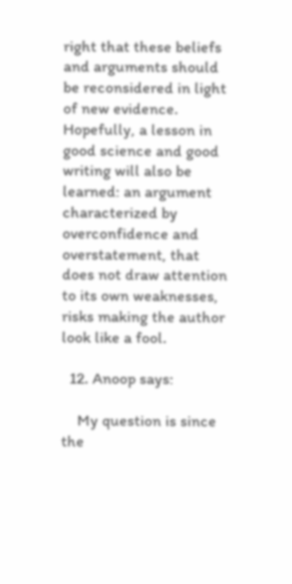right that these beliefs and arguments should be reconsidered in light of new evidence. Hopefully, a lesson in good science and good writing will also be learned: an argument characterized by overconfidence and overstatement, that does not draw attention to its own weaknesses, risks making the author look like a fool.

  12. Anoop says:

    My question is since the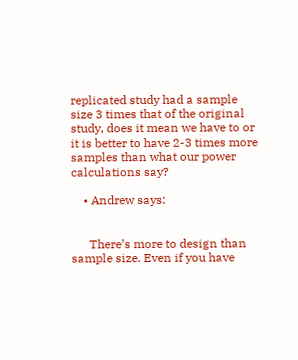replicated study had a sample size 3 times that of the original study, does it mean we have to or it is better to have 2-3 times more samples than what our power calculations say?

    • Andrew says:


      There’s more to design than sample size. Even if you have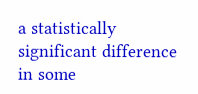a statistically significant difference in some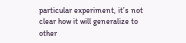particular experiment, it’s not clear how it will generalize to other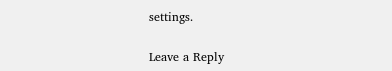settings.

Leave a Reply